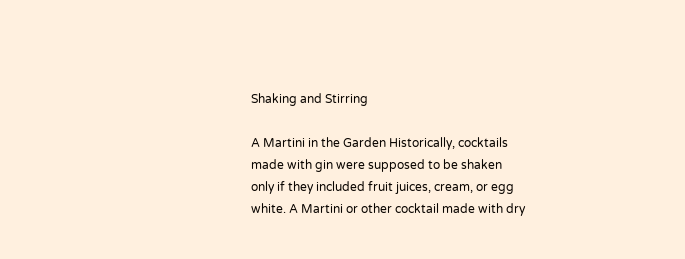Shaking and Stirring

A Martini in the Garden Historically, cocktails made with gin were supposed to be shaken only if they included fruit juices, cream, or egg white. A Martini or other cocktail made with dry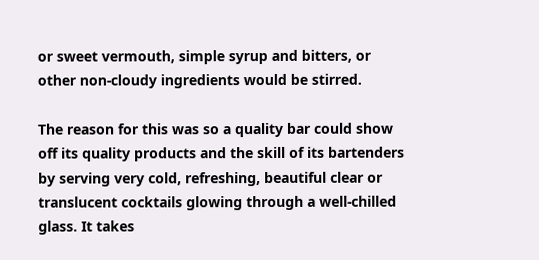or sweet vermouth, simple syrup and bitters, or other non-cloudy ingredients would be stirred.

The reason for this was so a quality bar could show off its quality products and the skill of its bartenders by serving very cold, refreshing, beautiful clear or translucent cocktails glowing through a well-chilled glass. It takes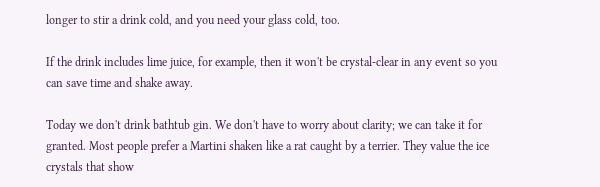longer to stir a drink cold, and you need your glass cold, too.

If the drink includes lime juice, for example, then it won't be crystal-clear in any event so you can save time and shake away.

Today we don't drink bathtub gin. We don't have to worry about clarity; we can take it for granted. Most people prefer a Martini shaken like a rat caught by a terrier. They value the ice crystals that show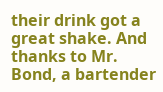their drink got a great shake. And thanks to Mr. Bond, a bartender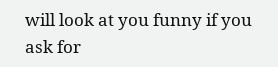will look at you funny if you ask for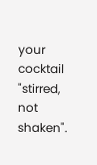your cocktail "stirred, not shaken".